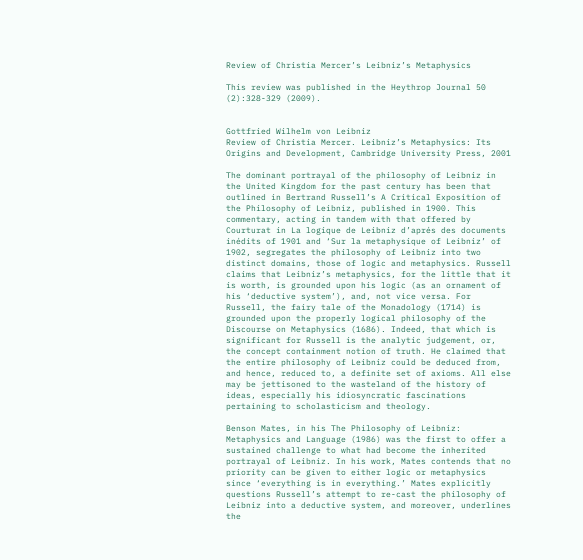Review of Christia Mercer’s Leibniz’s Metaphysics

This review was published in the Heythrop Journal 50 (2):328-329 (2009).


Gottfried Wilhelm von Leibniz
Review of Christia Mercer. Leibniz’s Metaphysics: Its Origins and Development, Cambridge University Press, 2001

The dominant portrayal of the philosophy of Leibniz in the United Kingdom for the past century has been that outlined in Bertrand Russell’s A Critical Exposition of the Philosophy of Leibniz, published in 1900. This commentary, acting in tandem with that offered by Courturat in La logique de Leibniz d’aprés des documents inédits of 1901 and ‘Sur la metaphysique of Leibniz’ of 1902, segregates the philosophy of Leibniz into two distinct domains, those of logic and metaphysics. Russell claims that Leibniz’s metaphysics, for the little that it is worth, is grounded upon his logic (as an ornament of his ‘deductive system’), and, not vice versa. For Russell, the fairy tale of the Monadology (1714) is grounded upon the properly logical philosophy of the Discourse on Metaphysics (1686). Indeed, that which is significant for Russell is the analytic judgement, or, the concept containment notion of truth. He claimed that the entire philosophy of Leibniz could be deduced from, and hence, reduced to, a definite set of axioms. All else may be jettisoned to the wasteland of the history of ideas, especially his idiosyncratic fascinations pertaining to scholasticism and theology.

Benson Mates, in his The Philosophy of Leibniz: Metaphysics and Language (1986) was the first to offer a sustained challenge to what had become the inherited portrayal of Leibniz. In his work, Mates contends that no priority can be given to either logic or metaphysics since ‘everything is in everything.’ Mates explicitly questions Russell’s attempt to re-cast the philosophy of Leibniz into a deductive system, and moreover, underlines the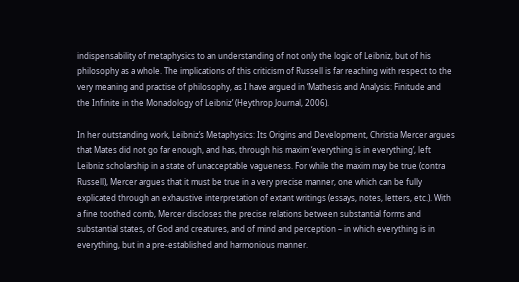indispensability of metaphysics to an understanding of not only the logic of Leibniz, but of his philosophy as a whole. The implications of this criticism of Russell is far reaching with respect to the very meaning and practise of philosophy, as I have argued in ‘Mathesis and Analysis: Finitude and the Infinite in the Monadology of Leibniz’ (Heythrop Journal, 2006).

In her outstanding work, Leibniz’s Metaphysics: Its Origins and Development, Christia Mercer argues that Mates did not go far enough, and has, through his maxim ‘everything is in everything’, left Leibniz scholarship in a state of unacceptable vagueness. For while the maxim may be true (contra Russell), Mercer argues that it must be true in a very precise manner, one which can be fully explicated through an exhaustive interpretation of extant writings (essays, notes, letters, etc.). With a fine toothed comb, Mercer discloses the precise relations between substantial forms and substantial states, of God and creatures, and of mind and perception – in which everything is in everything, but in a pre-established and harmonious manner.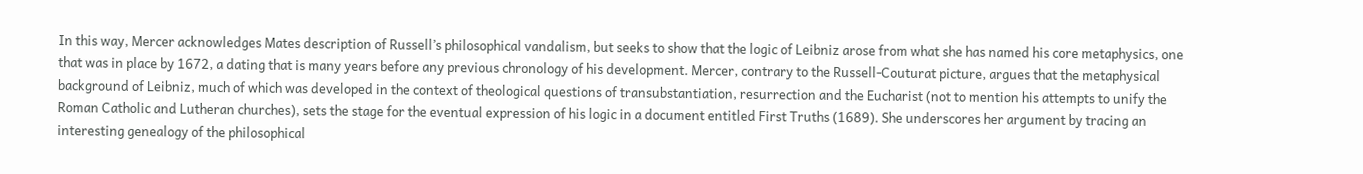In this way, Mercer acknowledges Mates description of Russell’s philosophical vandalism, but seeks to show that the logic of Leibniz arose from what she has named his core metaphysics, one that was in place by 1672, a dating that is many years before any previous chronology of his development. Mercer, contrary to the Russell-Couturat picture, argues that the metaphysical background of Leibniz, much of which was developed in the context of theological questions of transubstantiation, resurrection and the Eucharist (not to mention his attempts to unify the Roman Catholic and Lutheran churches), sets the stage for the eventual expression of his logic in a document entitled First Truths (1689). She underscores her argument by tracing an interesting genealogy of the philosophical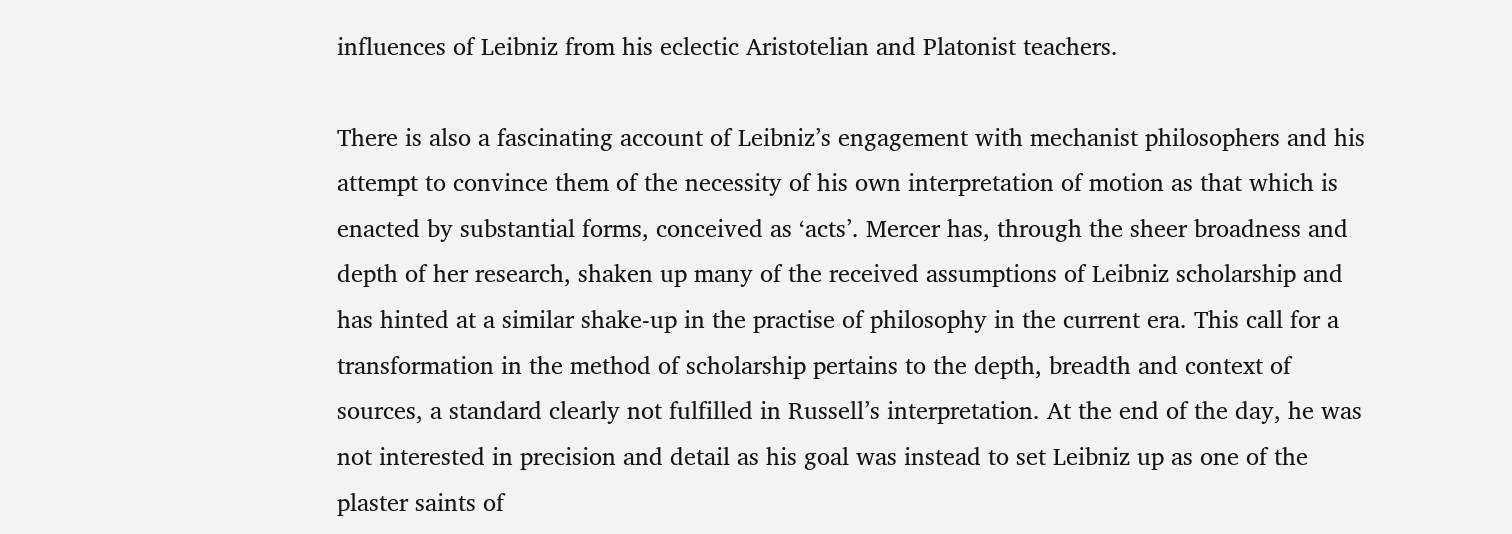influences of Leibniz from his eclectic Aristotelian and Platonist teachers.

There is also a fascinating account of Leibniz’s engagement with mechanist philosophers and his attempt to convince them of the necessity of his own interpretation of motion as that which is enacted by substantial forms, conceived as ‘acts’. Mercer has, through the sheer broadness and depth of her research, shaken up many of the received assumptions of Leibniz scholarship and has hinted at a similar shake-up in the practise of philosophy in the current era. This call for a transformation in the method of scholarship pertains to the depth, breadth and context of sources, a standard clearly not fulfilled in Russell’s interpretation. At the end of the day, he was not interested in precision and detail as his goal was instead to set Leibniz up as one of the plaster saints of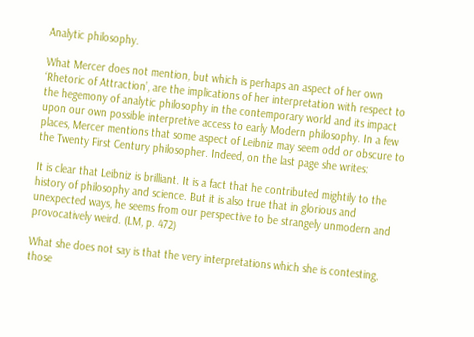Analytic philosophy.

What Mercer does not mention, but which is perhaps an aspect of her own ‘Rhetoric of Attraction’, are the implications of her interpretation with respect to the hegemony of analytic philosophy in the contemporary world and its impact upon our own possible interpretive access to early Modern philosophy. In a few places, Mercer mentions that some aspect of Leibniz may seem odd or obscure to the Twenty First Century philosopher. Indeed, on the last page she writes:

It is clear that Leibniz is brilliant. It is a fact that he contributed mightily to the history of philosophy and science. But it is also true that in glorious and unexpected ways, he seems from our perspective to be strangely unmodern and provocatively weird. (LM, p. 472)

What she does not say is that the very interpretations which she is contesting, those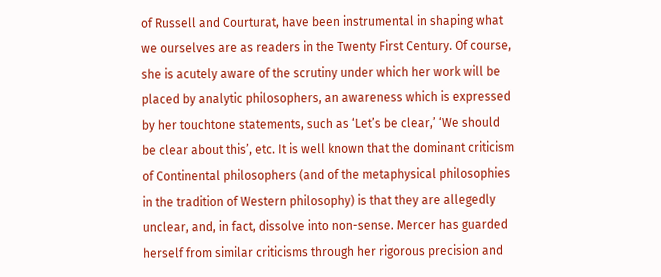of Russell and Courturat, have been instrumental in shaping what we ourselves are as readers in the Twenty First Century. Of course, she is acutely aware of the scrutiny under which her work will be placed by analytic philosophers, an awareness which is expressed by her touchtone statements, such as ‘Let’s be clear,’ ‘We should be clear about this’, etc. It is well known that the dominant criticism of Continental philosophers (and of the metaphysical philosophies in the tradition of Western philosophy) is that they are allegedly unclear, and, in fact, dissolve into non-sense. Mercer has guarded herself from similar criticisms through her rigorous precision and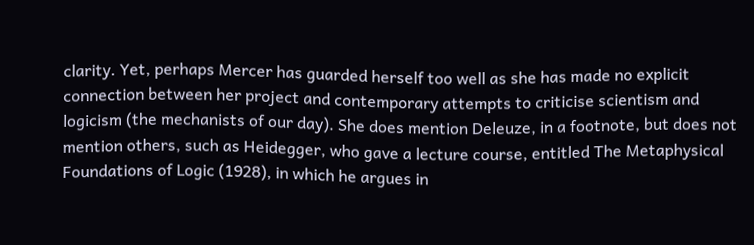clarity. Yet, perhaps Mercer has guarded herself too well as she has made no explicit connection between her project and contemporary attempts to criticise scientism and logicism (the mechanists of our day). She does mention Deleuze, in a footnote, but does not mention others, such as Heidegger, who gave a lecture course, entitled The Metaphysical Foundations of Logic (1928), in which he argues in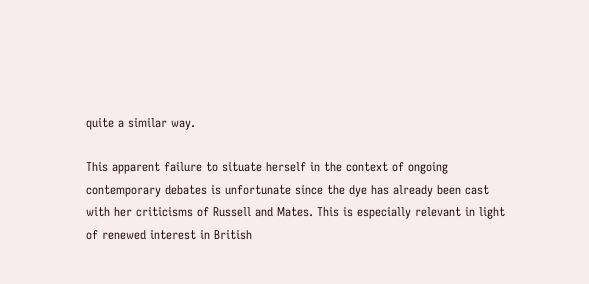quite a similar way.

This apparent failure to situate herself in the context of ongoing contemporary debates is unfortunate since the dye has already been cast with her criticisms of Russell and Mates. This is especially relevant in light of renewed interest in British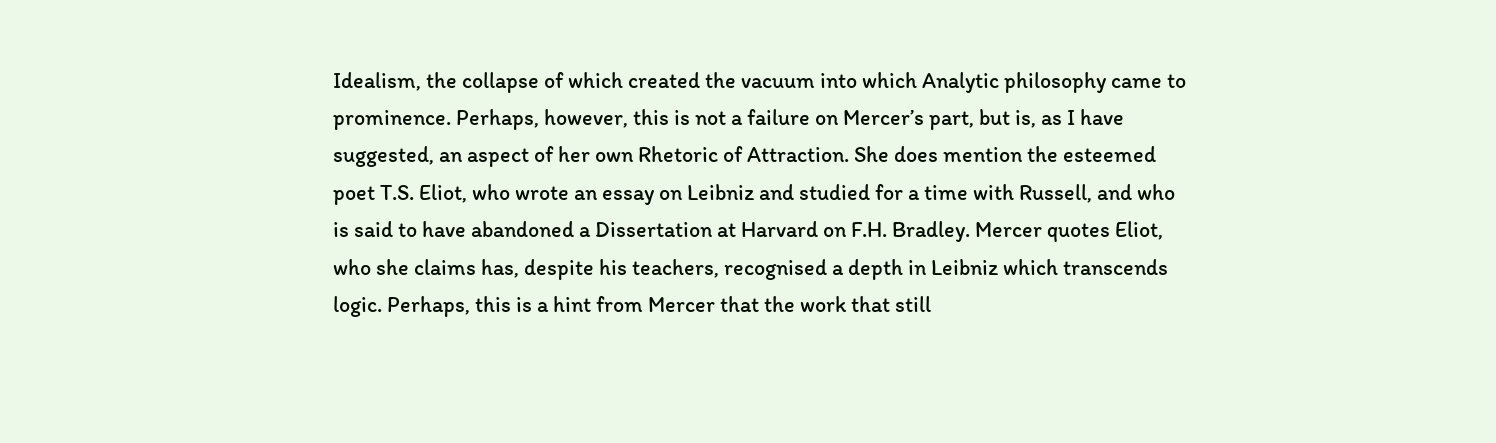Idealism, the collapse of which created the vacuum into which Analytic philosophy came to prominence. Perhaps, however, this is not a failure on Mercer’s part, but is, as I have suggested, an aspect of her own Rhetoric of Attraction. She does mention the esteemed poet T.S. Eliot, who wrote an essay on Leibniz and studied for a time with Russell, and who is said to have abandoned a Dissertation at Harvard on F.H. Bradley. Mercer quotes Eliot, who she claims has, despite his teachers, recognised a depth in Leibniz which transcends logic. Perhaps, this is a hint from Mercer that the work that still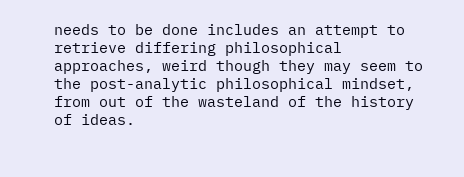needs to be done includes an attempt to retrieve differing philosophical approaches, weird though they may seem to the post-analytic philosophical mindset, from out of the wasteland of the history of ideas.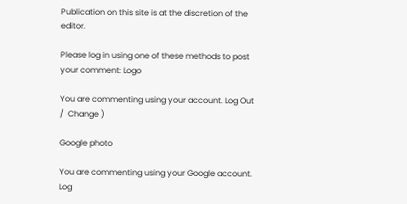Publication on this site is at the discretion of the editor.

Please log in using one of these methods to post your comment: Logo

You are commenting using your account. Log Out /  Change )

Google photo

You are commenting using your Google account. Log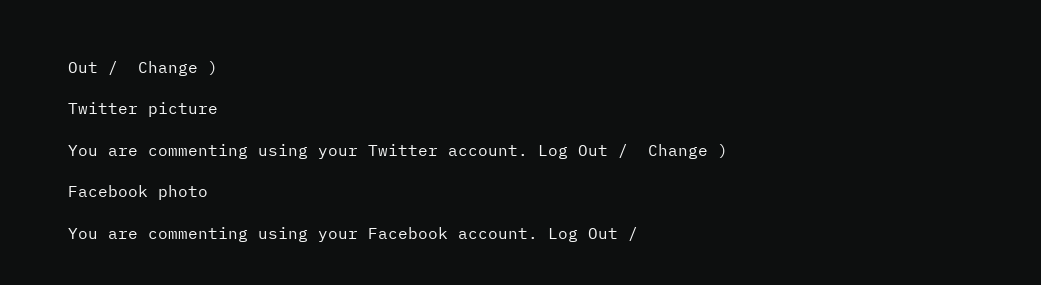Out /  Change )

Twitter picture

You are commenting using your Twitter account. Log Out /  Change )

Facebook photo

You are commenting using your Facebook account. Log Out /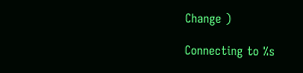Change )

Connecting to %s